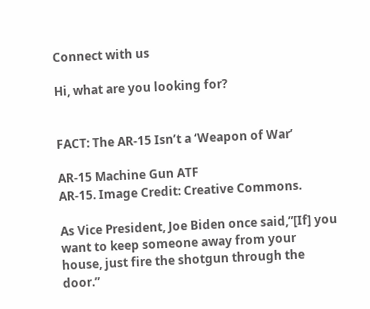Connect with us

Hi, what are you looking for?


FACT: The AR-15 Isn’t a ‘Weapon of War’

AR-15 Machine Gun ATF
AR-15. Image Credit: Creative Commons.

As Vice President, Joe Biden once said,”[If] you want to keep someone away from your house, just fire the shotgun through the door.”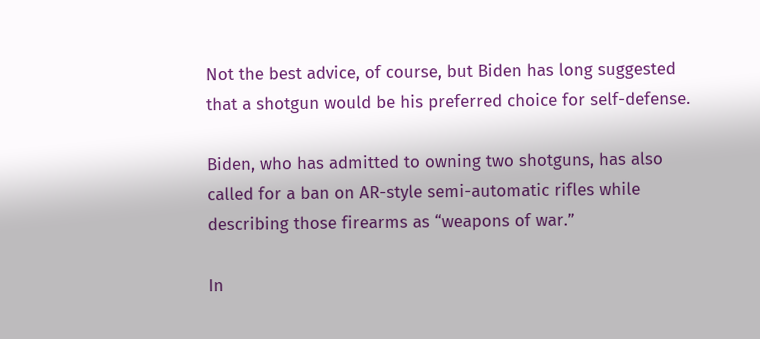Not the best advice, of course, but Biden has long suggested that a shotgun would be his preferred choice for self-defense.

Biden, who has admitted to owning two shotguns, has also called for a ban on AR-style semi-automatic rifles while describing those firearms as “weapons of war.”

In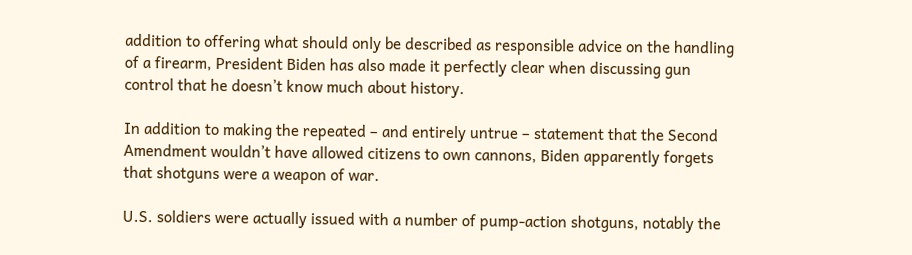addition to offering what should only be described as responsible advice on the handling of a firearm, President Biden has also made it perfectly clear when discussing gun control that he doesn’t know much about history.

In addition to making the repeated – and entirely untrue – statement that the Second Amendment wouldn’t have allowed citizens to own cannons, Biden apparently forgets that shotguns were a weapon of war.

U.S. soldiers were actually issued with a number of pump-action shotguns, notably the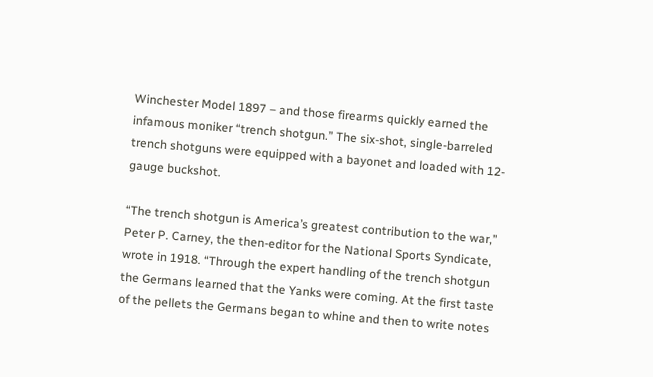Winchester Model 1897 – and those firearms quickly earned the infamous moniker “trench shotgun.” The six-shot, single-barreled trench shotguns were equipped with a bayonet and loaded with 12-gauge buckshot.

“The trench shotgun is America’s greatest contribution to the war,” Peter P. Carney, the then-editor for the National Sports Syndicate, wrote in 1918. “Through the expert handling of the trench shotgun the Germans learned that the Yanks were coming. At the first taste of the pellets the Germans began to whine and then to write notes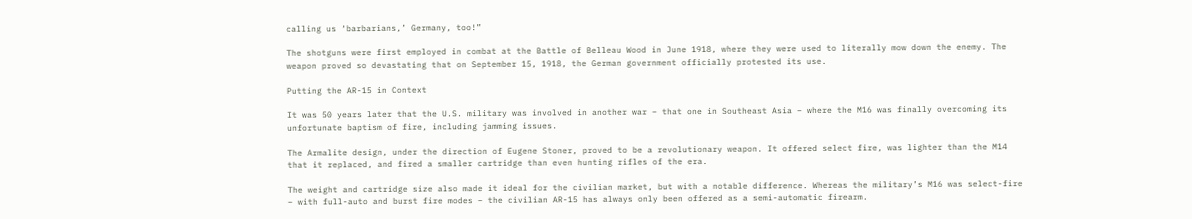calling us ‘barbarians,’ Germany, too!”

The shotguns were first employed in combat at the Battle of Belleau Wood in June 1918, where they were used to literally mow down the enemy. The weapon proved so devastating that on September 15, 1918, the German government officially protested its use.

Putting the AR-15 in Context

It was 50 years later that the U.S. military was involved in another war – that one in Southeast Asia – where the M16 was finally overcoming its unfortunate baptism of fire, including jamming issues.

The Armalite design, under the direction of Eugene Stoner, proved to be a revolutionary weapon. It offered select fire, was lighter than the M14 that it replaced, and fired a smaller cartridge than even hunting rifles of the era.

The weight and cartridge size also made it ideal for the civilian market, but with a notable difference. Whereas the military’s M16 was select-fire – with full-auto and burst fire modes – the civilian AR-15 has always only been offered as a semi-automatic firearm.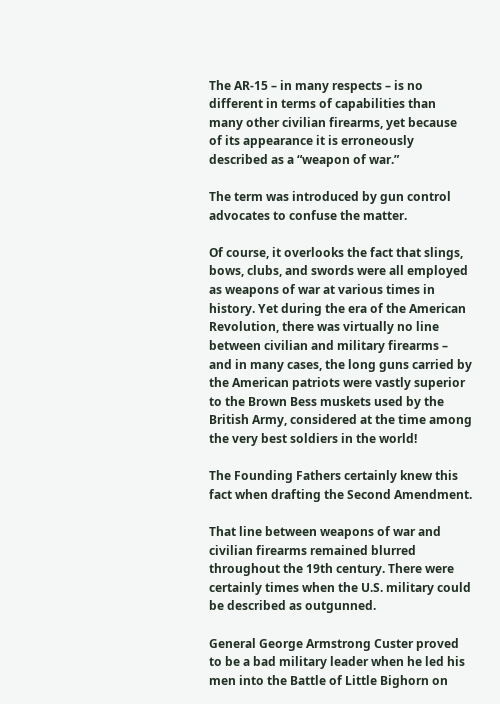The AR-15 – in many respects – is no different in terms of capabilities than many other civilian firearms, yet because of its appearance it is erroneously described as a “weapon of war.”

The term was introduced by gun control advocates to confuse the matter.

Of course, it overlooks the fact that slings, bows, clubs, and swords were all employed as weapons of war at various times in history. Yet during the era of the American Revolution, there was virtually no line between civilian and military firearms – and in many cases, the long guns carried by the American patriots were vastly superior to the Brown Bess muskets used by the British Army, considered at the time among the very best soldiers in the world!

The Founding Fathers certainly knew this fact when drafting the Second Amendment.

That line between weapons of war and civilian firearms remained blurred throughout the 19th century. There were certainly times when the U.S. military could be described as outgunned.

General George Armstrong Custer proved to be a bad military leader when he led his men into the Battle of Little Bighorn on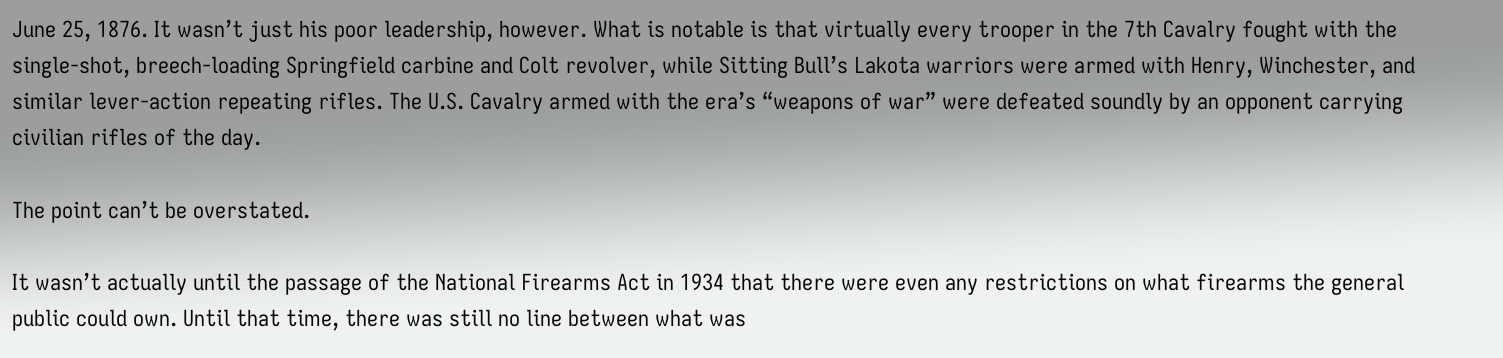June 25, 1876. It wasn’t just his poor leadership, however. What is notable is that virtually every trooper in the 7th Cavalry fought with the single-shot, breech-loading Springfield carbine and Colt revolver, while Sitting Bull’s Lakota warriors were armed with Henry, Winchester, and similar lever-action repeating rifles. The U.S. Cavalry armed with the era’s “weapons of war” were defeated soundly by an opponent carrying civilian rifles of the day.

The point can’t be overstated.

It wasn’t actually until the passage of the National Firearms Act in 1934 that there were even any restrictions on what firearms the general public could own. Until that time, there was still no line between what was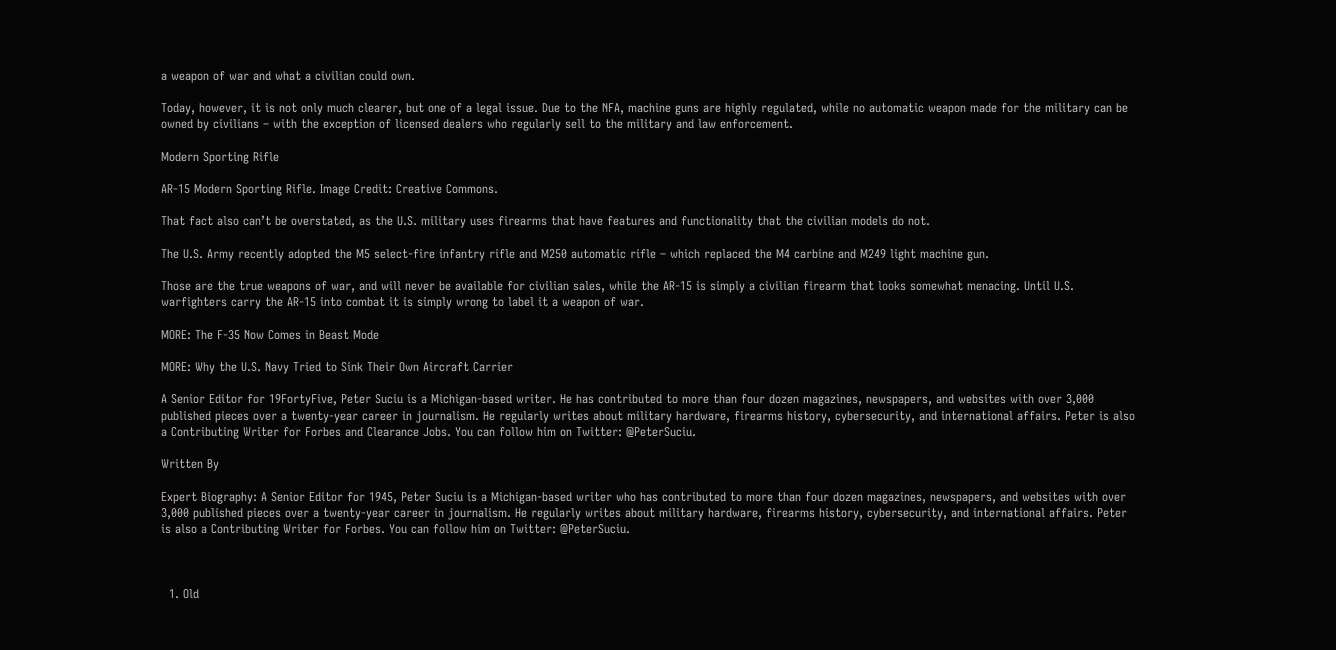a weapon of war and what a civilian could own.

Today, however, it is not only much clearer, but one of a legal issue. Due to the NFA, machine guns are highly regulated, while no automatic weapon made for the military can be owned by civilians – with the exception of licensed dealers who regularly sell to the military and law enforcement.

Modern Sporting Rifle

AR-15 Modern Sporting Rifle. Image Credit: Creative Commons.

That fact also can’t be overstated, as the U.S. military uses firearms that have features and functionality that the civilian models do not.

The U.S. Army recently adopted the M5 select-fire infantry rifle and M250 automatic rifle – which replaced the M4 carbine and M249 light machine gun.

Those are the true weapons of war, and will never be available for civilian sales, while the AR-15 is simply a civilian firearm that looks somewhat menacing. Until U.S. warfighters carry the AR-15 into combat it is simply wrong to label it a weapon of war.

MORE: The F-35 Now Comes in Beast Mode

MORE: Why the U.S. Navy Tried to Sink Their Own Aircraft Carrier

A Senior Editor for 19FortyFive, Peter Suciu is a Michigan-based writer. He has contributed to more than four dozen magazines, newspapers, and websites with over 3,000 published pieces over a twenty-year career in journalism. He regularly writes about military hardware, firearms history, cybersecurity, and international affairs. Peter is also a Contributing Writer for Forbes and Clearance Jobs. You can follow him on Twitter: @PeterSuciu.

Written By

Expert Biography: A Senior Editor for 1945, Peter Suciu is a Michigan-based writer who has contributed to more than four dozen magazines, newspapers, and websites with over 3,000 published pieces over a twenty-year career in journalism. He regularly writes about military hardware, firearms history, cybersecurity, and international affairs. Peter is also a Contributing Writer for Forbes. You can follow him on Twitter: @PeterSuciu.



  1. Old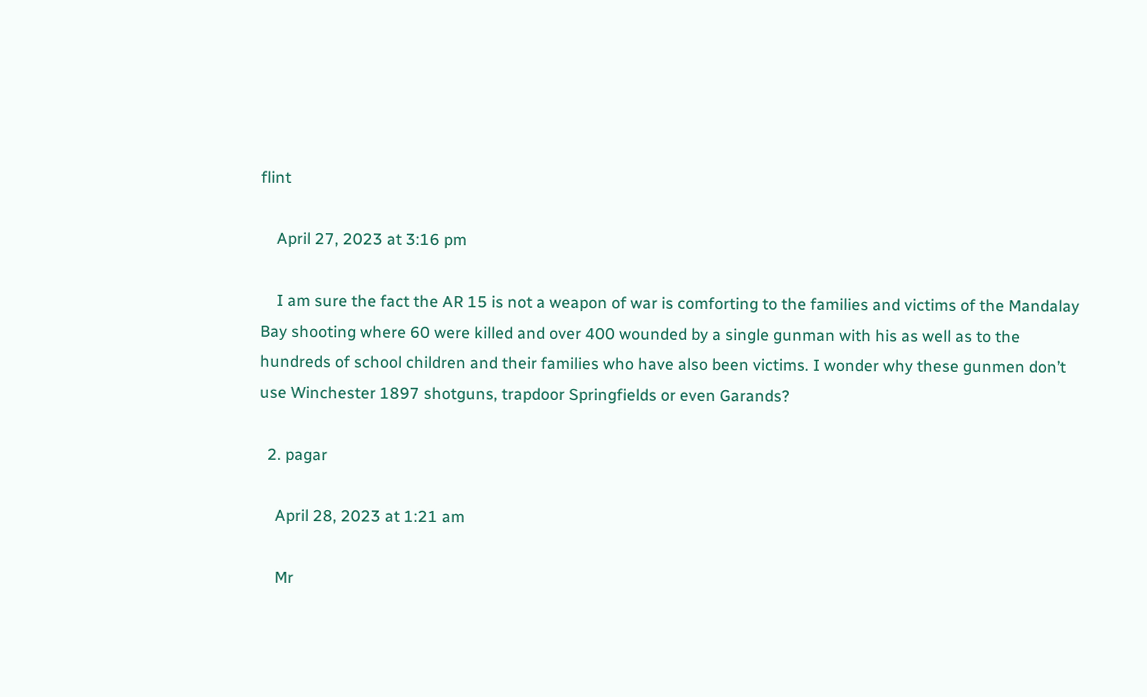flint

    April 27, 2023 at 3:16 pm

    I am sure the fact the AR 15 is not a weapon of war is comforting to the families and victims of the Mandalay Bay shooting where 60 were killed and over 400 wounded by a single gunman with his as well as to the hundreds of school children and their families who have also been victims. I wonder why these gunmen don’t use Winchester 1897 shotguns, trapdoor Springfields or even Garands?

  2. pagar

    April 28, 2023 at 1:21 am

    Mr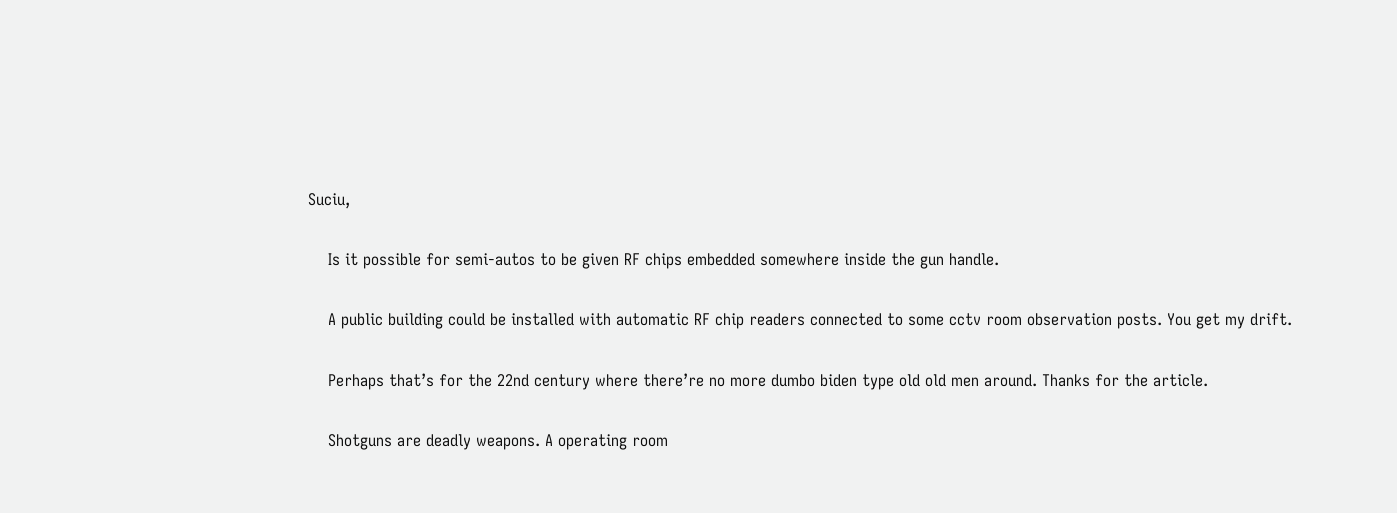Suciu,

    Is it possible for semi-autos to be given RF chips embedded somewhere inside the gun handle.

    A public building could be installed with automatic RF chip readers connected to some cctv room observation posts. You get my drift.

    Perhaps that’s for the 22nd century where there’re no more dumbo biden type old old men around. Thanks for the article.

    Shotguns are deadly weapons. A operating room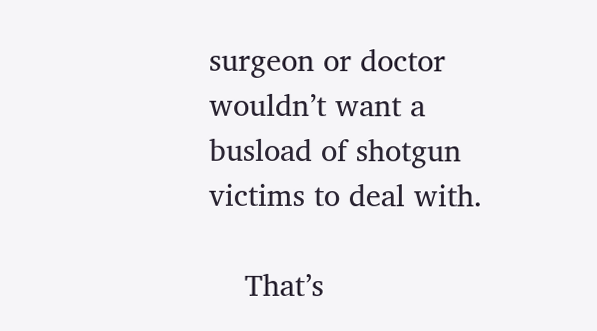surgeon or doctor wouldn’t want a busload of shotgun victims to deal with.

    That’s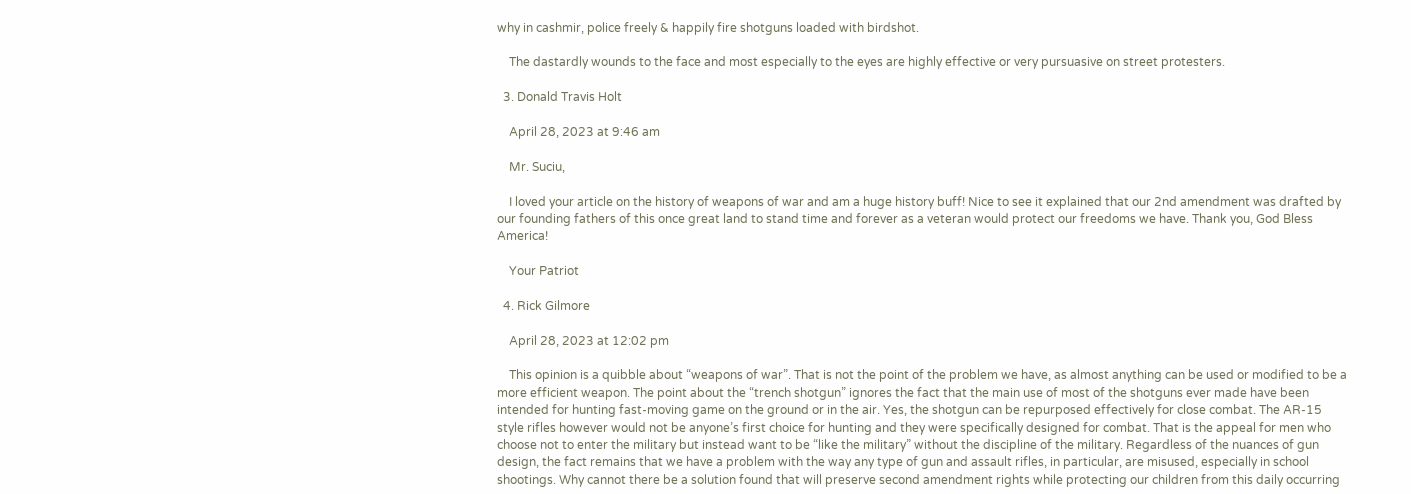why in cashmir, police freely & happily fire shotguns loaded with birdshot.

    The dastardly wounds to the face and most especially to the eyes are highly effective or very pursuasive on street protesters.

  3. Donald Travis Holt

    April 28, 2023 at 9:46 am

    Mr. Suciu,

    I loved your article on the history of weapons of war and am a huge history buff! Nice to see it explained that our 2nd amendment was drafted by our founding fathers of this once great land to stand time and forever as a veteran would protect our freedoms we have. Thank you, God Bless America!

    Your Patriot

  4. Rick Gilmore

    April 28, 2023 at 12:02 pm

    This opinion is a quibble about “weapons of war”. That is not the point of the problem we have, as almost anything can be used or modified to be a more efficient weapon. The point about the “trench shotgun” ignores the fact that the main use of most of the shotguns ever made have been intended for hunting fast-moving game on the ground or in the air. Yes, the shotgun can be repurposed effectively for close combat. The AR-15 style rifles however would not be anyone’s first choice for hunting and they were specifically designed for combat. That is the appeal for men who choose not to enter the military but instead want to be “like the military” without the discipline of the military. Regardless of the nuances of gun design, the fact remains that we have a problem with the way any type of gun and assault rifles, in particular, are misused, especially in school shootings. Why cannot there be a solution found that will preserve second amendment rights while protecting our children from this daily occurring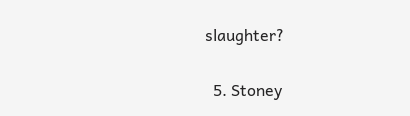slaughter?

  5. Stoney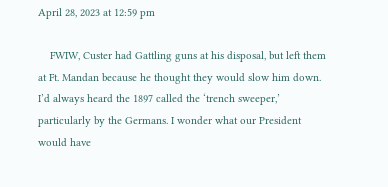April 28, 2023 at 12:59 pm

    FWIW, Custer had Gattling guns at his disposal, but left them at Ft. Mandan because he thought they would slow him down. I’d always heard the 1897 called the ‘trench sweeper,’ particularly by the Germans. I wonder what our President would have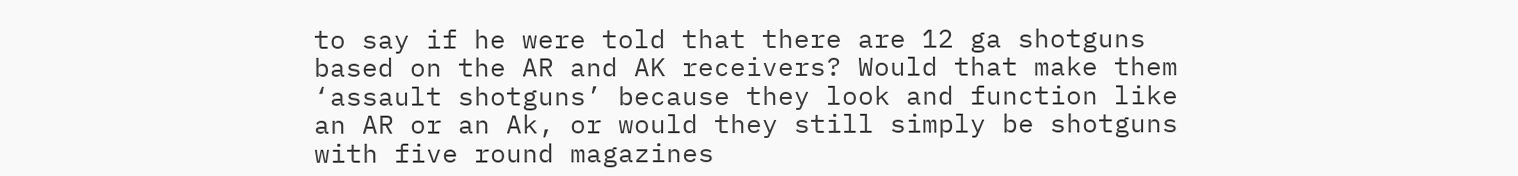to say if he were told that there are 12 ga shotguns based on the AR and AK receivers? Would that make them ‘assault shotguns’ because they look and function like an AR or an Ak, or would they still simply be shotguns with five round magazines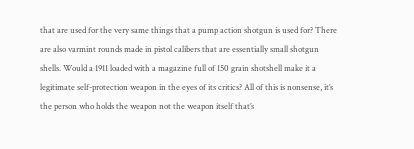that are used for the very same things that a pump action shotgun is used for? There are also varmint rounds made in pistol calibers that are essentially small shotgun shells. Would a 1911 loaded with a magazine full of 150 grain shotshell make it a legitimate self-protection weapon in the eyes of its critics? All of this is nonsense, it’s the person who holds the weapon not the weapon itself that’s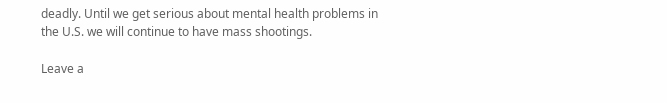deadly. Until we get serious about mental health problems in the U.S. we will continue to have mass shootings.

Leave a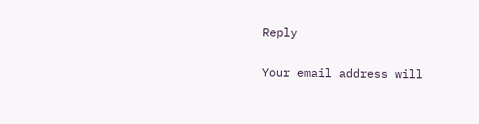Reply

Your email address will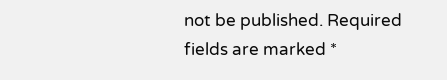not be published. Required fields are marked *